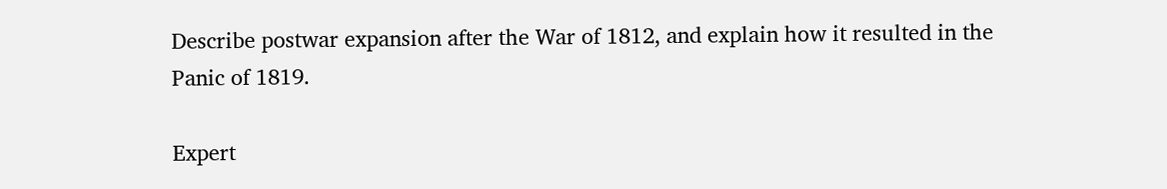Describe postwar expansion after the War of 1812, and explain how it resulted in the Panic of 1819.

Expert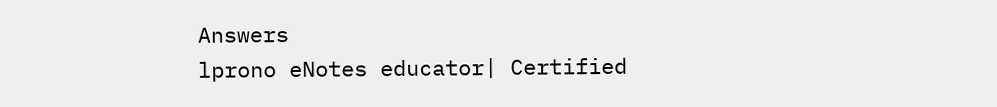Answers
lprono eNotes educator| Certified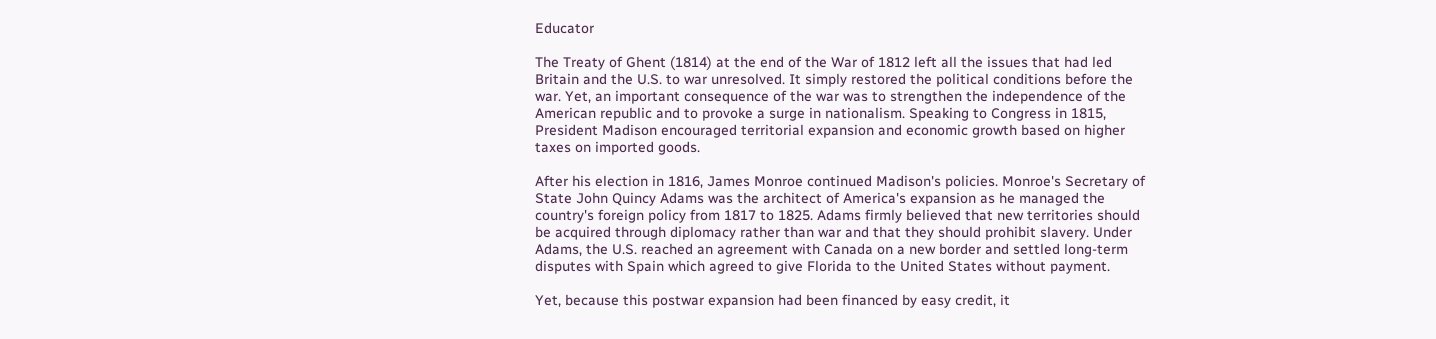Educator

The Treaty of Ghent (1814) at the end of the War of 1812 left all the issues that had led Britain and the U.S. to war unresolved. It simply restored the political conditions before the war. Yet, an important consequence of the war was to strengthen the independence of the American republic and to provoke a surge in nationalism. Speaking to Congress in 1815, President Madison encouraged territorial expansion and economic growth based on higher taxes on imported goods.

After his election in 1816, James Monroe continued Madison's policies. Monroe's Secretary of State John Quincy Adams was the architect of America's expansion as he managed the country's foreign policy from 1817 to 1825. Adams firmly believed that new territories should be acquired through diplomacy rather than war and that they should prohibit slavery. Under Adams, the U.S. reached an agreement with Canada on a new border and settled long-term disputes with Spain which agreed to give Florida to the United States without payment.

Yet, because this postwar expansion had been financed by easy credit, it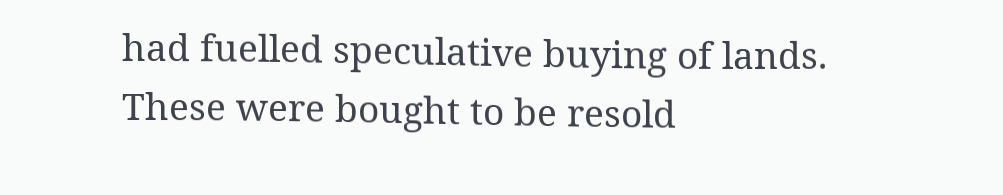had fuelled speculative buying of lands. These were bought to be resold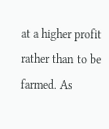at a higher profit rather than to be farmed. As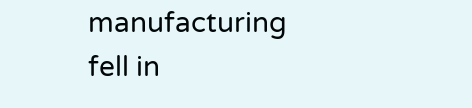manufacturing fell in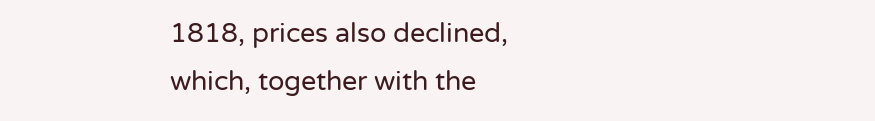1818, prices also declined, which, together with the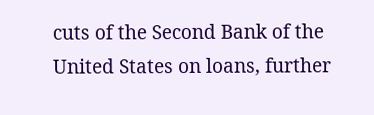cuts of the Second Bank of the United States on loans, further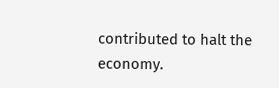contributed to halt the economy.